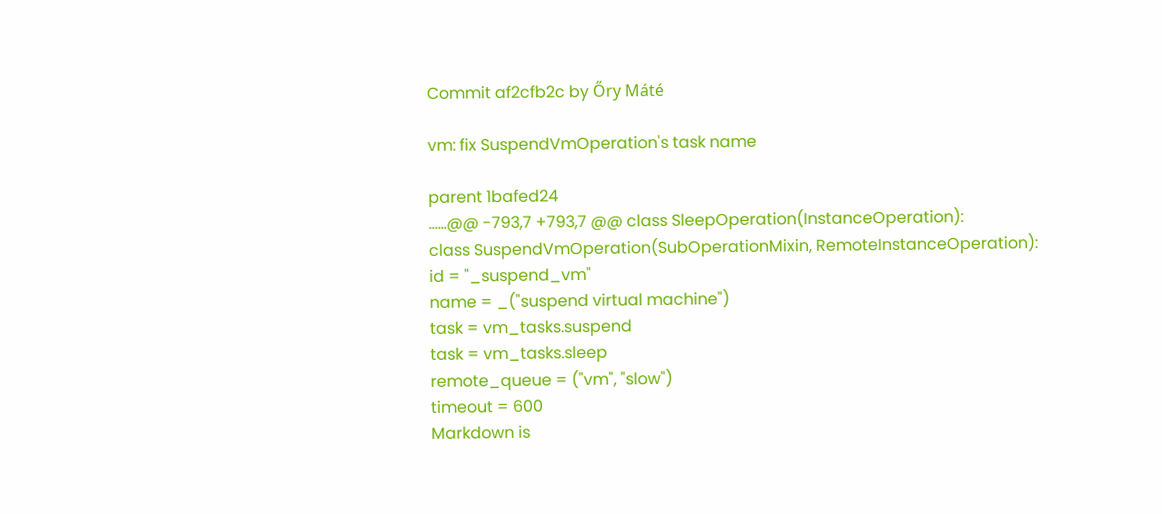Commit af2cfb2c by Őry Máté

vm: fix SuspendVmOperation's task name

parent 1bafed24
......@@ -793,7 +793,7 @@ class SleepOperation(InstanceOperation):
class SuspendVmOperation(SubOperationMixin, RemoteInstanceOperation):
id = "_suspend_vm"
name = _("suspend virtual machine")
task = vm_tasks.suspend
task = vm_tasks.sleep
remote_queue = ("vm", "slow")
timeout = 600
Markdown is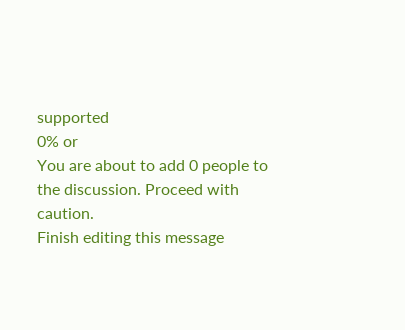supported
0% or
You are about to add 0 people to the discussion. Proceed with caution.
Finish editing this message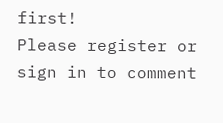first!
Please register or sign in to comment